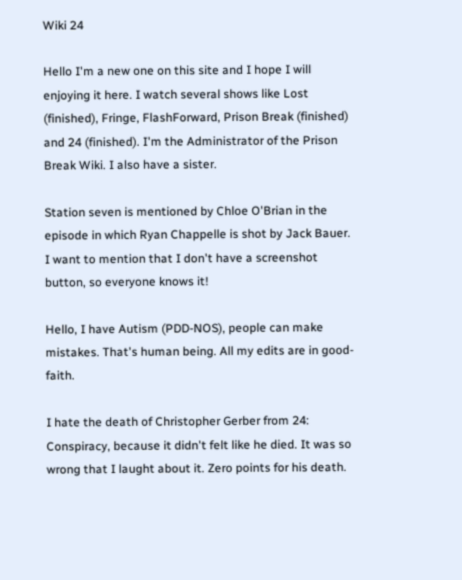Wiki 24

Hello I'm a new one on this site and I hope I will enjoying it here. I watch several shows like Lost (finished), Fringe, FlashForward, Prison Break (finished) and 24 (finished). I'm the Administrator of the Prison Break Wiki. I also have a sister.

Station seven is mentioned by Chloe O'Brian in the episode in which Ryan Chappelle is shot by Jack Bauer. I want to mention that I don't have a screenshot button, so everyone knows it!

Hello, I have Autism (PDD-NOS), people can make mistakes. That's human being. All my edits are in good-faith.

I hate the death of Christopher Gerber from 24: Conspiracy, because it didn't felt like he died. It was so wrong that I laught about it. Zero points for his death.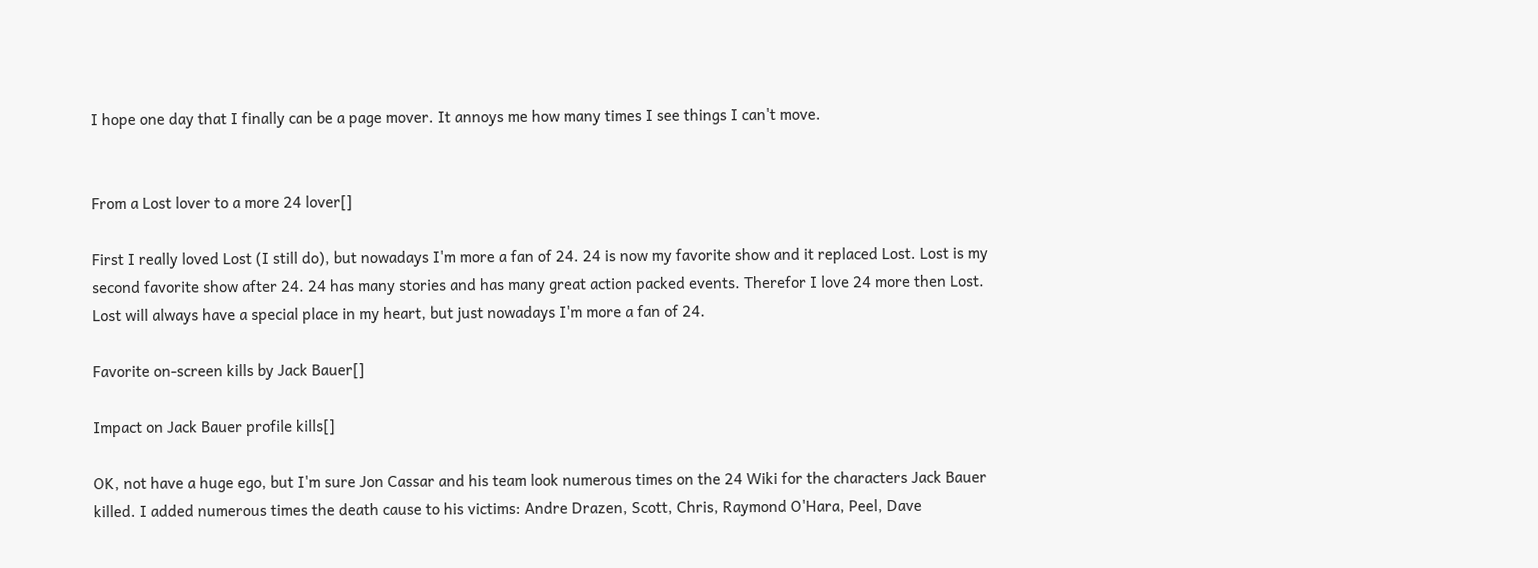I hope one day that I finally can be a page mover. It annoys me how many times I see things I can't move.


From a Lost lover to a more 24 lover[]

First I really loved Lost (I still do), but nowadays I'm more a fan of 24. 24 is now my favorite show and it replaced Lost. Lost is my second favorite show after 24. 24 has many stories and has many great action packed events. Therefor I love 24 more then Lost. Lost will always have a special place in my heart, but just nowadays I'm more a fan of 24.

Favorite on-screen kills by Jack Bauer[]

Impact on Jack Bauer profile kills[]

OK, not have a huge ego, but I'm sure Jon Cassar and his team look numerous times on the 24 Wiki for the characters Jack Bauer killed. I added numerous times the death cause to his victims: Andre Drazen, Scott, Chris, Raymond O'Hara, Peel, Dave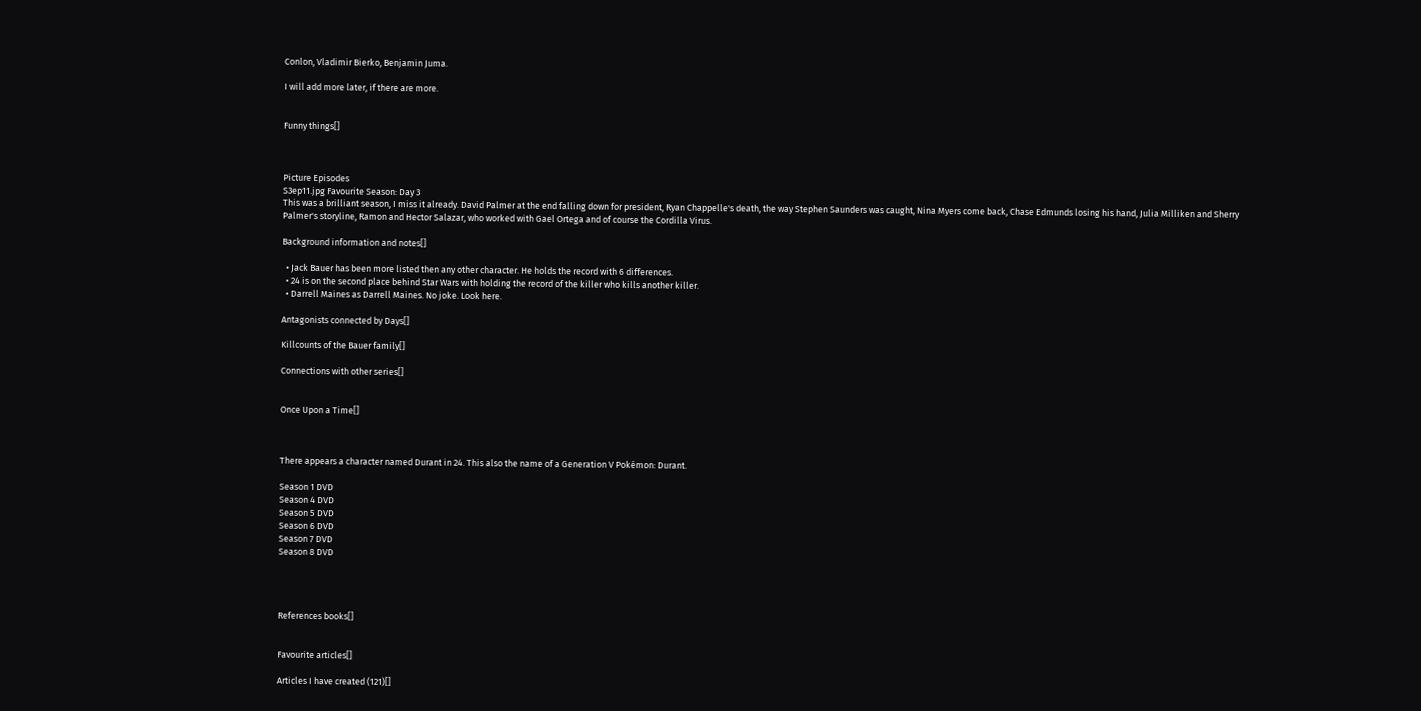Conlon, Vladimir Bierko, Benjamin Juma.

I will add more later, if there are more.


Funny things[]



Picture Episodes
S3ep11.jpg Favourite Season: Day 3
This was a brilliant season, I miss it already. David Palmer at the end falling down for president, Ryan Chappelle's death, the way Stephen Saunders was caught, Nina Myers come back, Chase Edmunds losing his hand, Julia Milliken and Sherry Palmer's storyline, Ramon and Hector Salazar, who worked with Gael Ortega and of course the Cordilla Virus.

Background information and notes[]

  • Jack Bauer has been more listed then any other character. He holds the record with 6 differences.
  • 24 is on the second place behind Star Wars with holding the record of the killer who kills another killer.
  • Darrell Maines as Darrell Maines. No joke. Look here.

Antagonists connected by Days[]

Killcounts of the Bauer family[]

Connections with other series[]


Once Upon a Time[]



There appears a character named Durant in 24. This also the name of a Generation V Pokémon: Durant.

Season 1 DVD
Season 4 DVD
Season 5 DVD
Season 6 DVD
Season 7 DVD
Season 8 DVD




References books[]


Favourite articles[]

Articles I have created (121)[]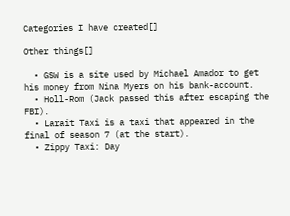Categories I have created[]

Other things[]

  • GSW is a site used by Michael Amador to get his money from Nina Myers on his bank-account.
  • Holl-Rom (Jack passed this after escaping the FBI).
  • Larait Taxi is a taxi that appeared in the final of season 7 (at the start).
  • Zippy Taxi: Day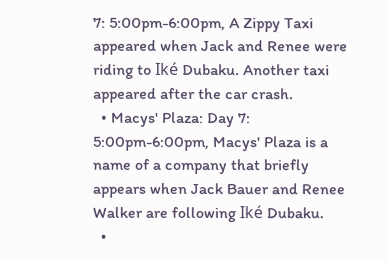7: 5:00pm-6:00pm, A Zippy Taxi appeared when Jack and Renee were riding to Iké Dubaku. Another taxi appeared after the car crash.
  • Macys' Plaza: Day 7: 5:00pm-6:00pm, Macys' Plaza is a name of a company that briefly appears when Jack Bauer and Renee Walker are following Iké Dubaku.
  •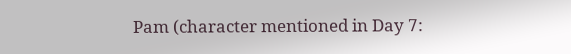Pam (character mentioned in Day 7: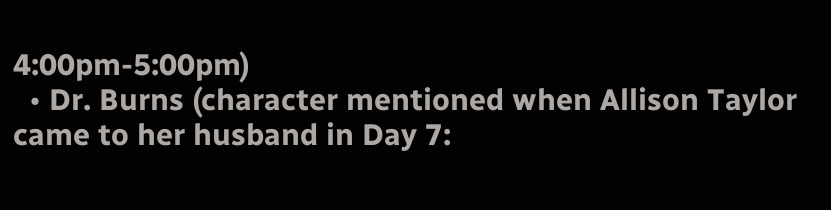4:00pm-5:00pm)
  • Dr. Burns (character mentioned when Allison Taylor came to her husband in Day 7: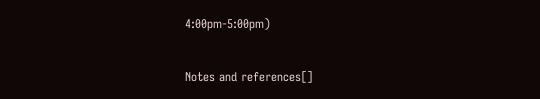4:00pm-5:00pm)

Notes and references[]